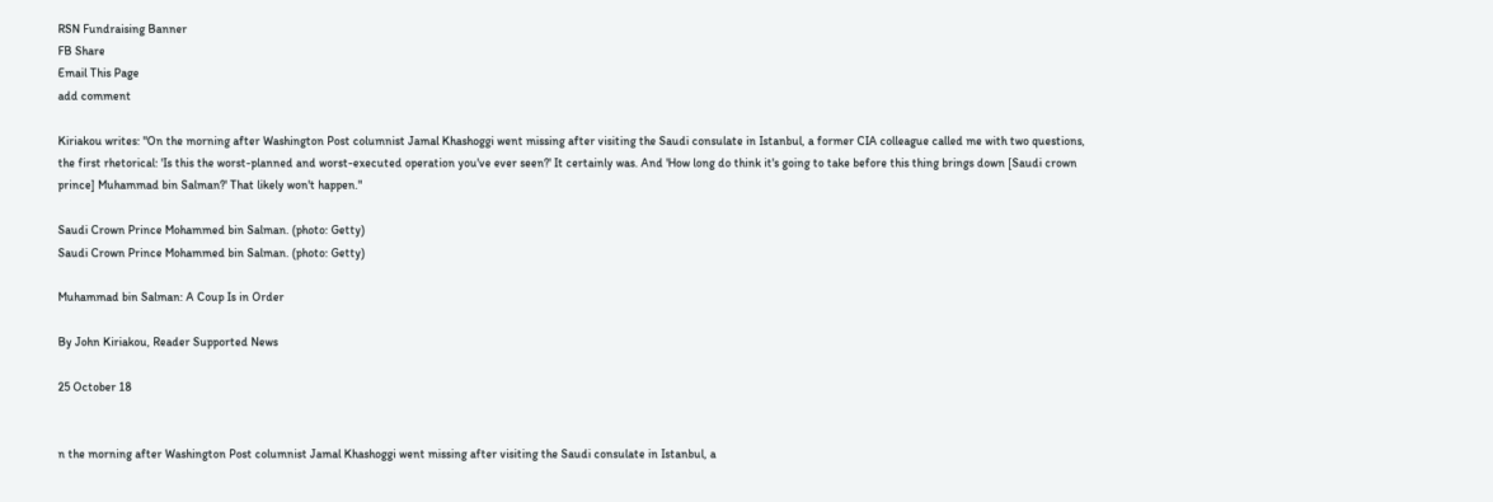RSN Fundraising Banner
FB Share
Email This Page
add comment

Kiriakou writes: "On the morning after Washington Post columnist Jamal Khashoggi went missing after visiting the Saudi consulate in Istanbul, a former CIA colleague called me with two questions, the first rhetorical: 'Is this the worst-planned and worst-executed operation you've ever seen?' It certainly was. And 'How long do think it's going to take before this thing brings down [Saudi crown prince] Muhammad bin Salman?' That likely won't happen."

Saudi Crown Prince Mohammed bin Salman. (photo: Getty)
Saudi Crown Prince Mohammed bin Salman. (photo: Getty)

Muhammad bin Salman: A Coup Is in Order

By John Kiriakou, Reader Supported News

25 October 18


n the morning after Washington Post columnist Jamal Khashoggi went missing after visiting the Saudi consulate in Istanbul, a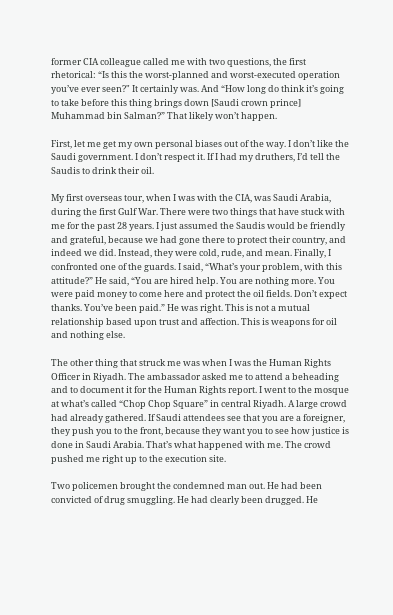former CIA colleague called me with two questions, the first rhetorical: “Is this the worst-planned and worst-executed operation you’ve ever seen?" It certainly was. And “How long do think it’s going to take before this thing brings down [Saudi crown prince] Muhammad bin Salman?” That likely won’t happen.

First, let me get my own personal biases out of the way. I don’t like the Saudi government. I don’t respect it. If I had my druthers, I’d tell the Saudis to drink their oil.

My first overseas tour, when I was with the CIA, was Saudi Arabia, during the first Gulf War. There were two things that have stuck with me for the past 28 years. I just assumed the Saudis would be friendly and grateful, because we had gone there to protect their country, and indeed we did. Instead, they were cold, rude, and mean. Finally, I confronted one of the guards. I said, “What’s your problem, with this attitude?” He said, “You are hired help. You are nothing more. You were paid money to come here and protect the oil fields. Don’t expect thanks. You’ve been paid.” He was right. This is not a mutual relationship based upon trust and affection. This is weapons for oil and nothing else.

The other thing that struck me was when I was the Human Rights Officer in Riyadh. The ambassador asked me to attend a beheading and to document it for the Human Rights report. I went to the mosque at what’s called “Chop Chop Square” in central Riyadh. A large crowd had already gathered. If Saudi attendees see that you are a foreigner, they push you to the front, because they want you to see how justice is done in Saudi Arabia. That’s what happened with me. The crowd pushed me right up to the execution site.

Two policemen brought the condemned man out. He had been convicted of drug smuggling. He had clearly been drugged. He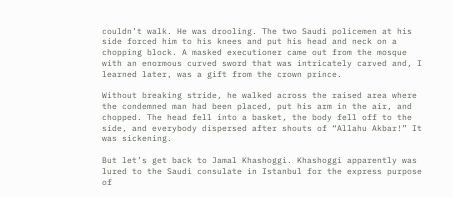couldn’t walk. He was drooling. The two Saudi policemen at his side forced him to his knees and put his head and neck on a chopping block. A masked executioner came out from the mosque with an enormous curved sword that was intricately carved and, I learned later, was a gift from the crown prince.

Without breaking stride, he walked across the raised area where the condemned man had been placed, put his arm in the air, and chopped. The head fell into a basket, the body fell off to the side, and everybody dispersed after shouts of “Allahu Akbar!” It was sickening.

But let’s get back to Jamal Khashoggi. Khashoggi apparently was lured to the Saudi consulate in Istanbul for the express purpose of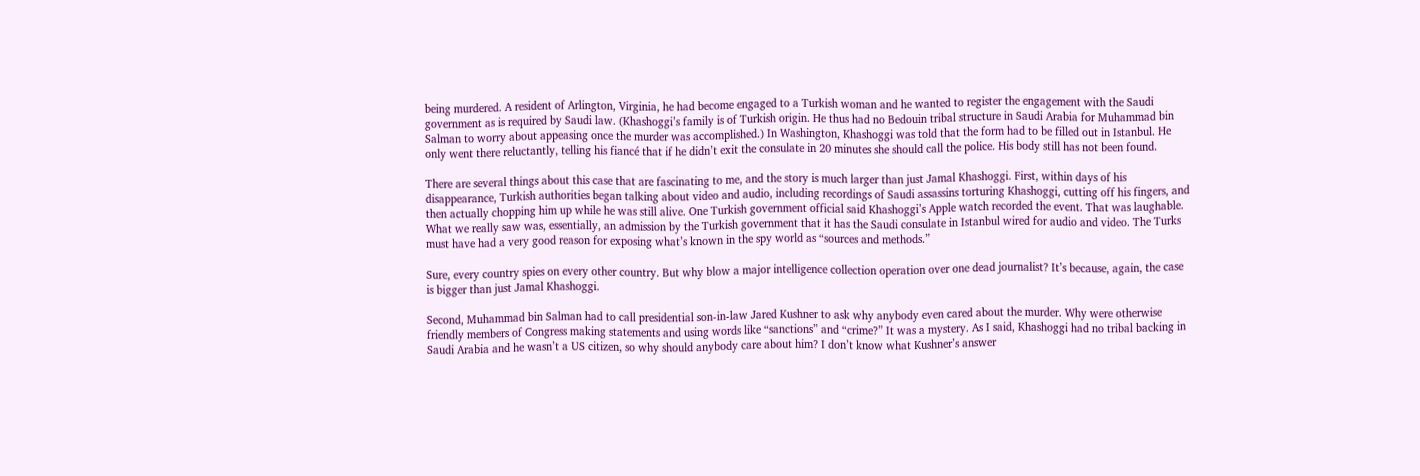being murdered. A resident of Arlington, Virginia, he had become engaged to a Turkish woman and he wanted to register the engagement with the Saudi government as is required by Saudi law. (Khashoggi’s family is of Turkish origin. He thus had no Bedouin tribal structure in Saudi Arabia for Muhammad bin Salman to worry about appeasing once the murder was accomplished.) In Washington, Khashoggi was told that the form had to be filled out in Istanbul. He only went there reluctantly, telling his fiancé that if he didn’t exit the consulate in 20 minutes she should call the police. His body still has not been found.

There are several things about this case that are fascinating to me, and the story is much larger than just Jamal Khashoggi. First, within days of his disappearance, Turkish authorities began talking about video and audio, including recordings of Saudi assassins torturing Khashoggi, cutting off his fingers, and then actually chopping him up while he was still alive. One Turkish government official said Khashoggi’s Apple watch recorded the event. That was laughable. What we really saw was, essentially, an admission by the Turkish government that it has the Saudi consulate in Istanbul wired for audio and video. The Turks must have had a very good reason for exposing what’s known in the spy world as “sources and methods.”

Sure, every country spies on every other country. But why blow a major intelligence collection operation over one dead journalist? It’s because, again, the case is bigger than just Jamal Khashoggi.

Second, Muhammad bin Salman had to call presidential son-in-law Jared Kushner to ask why anybody even cared about the murder. Why were otherwise friendly members of Congress making statements and using words like “sanctions” and “crime?” It was a mystery. As I said, Khashoggi had no tribal backing in Saudi Arabia and he wasn’t a US citizen, so why should anybody care about him? I don’t know what Kushner’s answer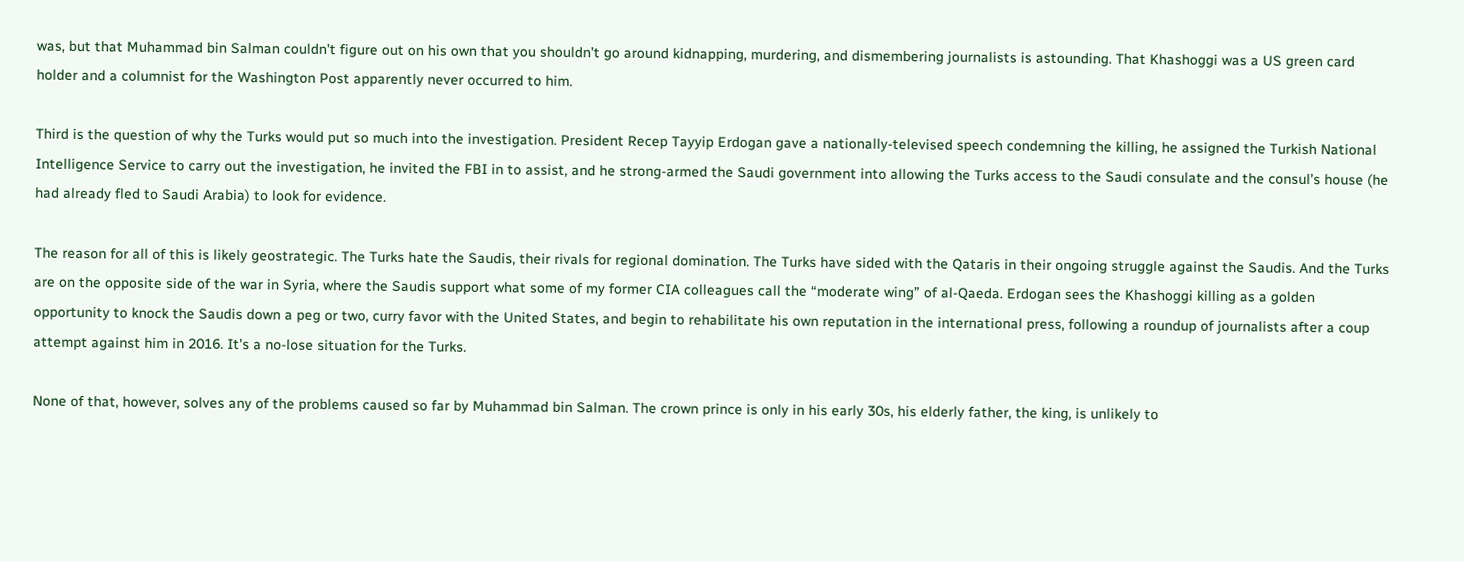was, but that Muhammad bin Salman couldn’t figure out on his own that you shouldn’t go around kidnapping, murdering, and dismembering journalists is astounding. That Khashoggi was a US green card holder and a columnist for the Washington Post apparently never occurred to him.

Third is the question of why the Turks would put so much into the investigation. President Recep Tayyip Erdogan gave a nationally-televised speech condemning the killing, he assigned the Turkish National Intelligence Service to carry out the investigation, he invited the FBI in to assist, and he strong-armed the Saudi government into allowing the Turks access to the Saudi consulate and the consul’s house (he had already fled to Saudi Arabia) to look for evidence.

The reason for all of this is likely geostrategic. The Turks hate the Saudis, their rivals for regional domination. The Turks have sided with the Qataris in their ongoing struggle against the Saudis. And the Turks are on the opposite side of the war in Syria, where the Saudis support what some of my former CIA colleagues call the “moderate wing” of al-Qaeda. Erdogan sees the Khashoggi killing as a golden opportunity to knock the Saudis down a peg or two, curry favor with the United States, and begin to rehabilitate his own reputation in the international press, following a roundup of journalists after a coup attempt against him in 2016. It’s a no-lose situation for the Turks.

None of that, however, solves any of the problems caused so far by Muhammad bin Salman. The crown prince is only in his early 30s, his elderly father, the king, is unlikely to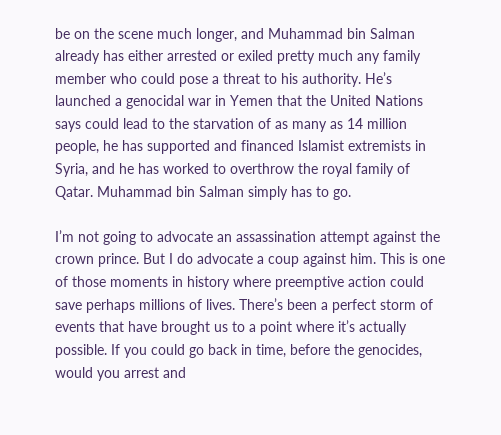be on the scene much longer, and Muhammad bin Salman already has either arrested or exiled pretty much any family member who could pose a threat to his authority. He’s launched a genocidal war in Yemen that the United Nations says could lead to the starvation of as many as 14 million people, he has supported and financed Islamist extremists in Syria, and he has worked to overthrow the royal family of Qatar. Muhammad bin Salman simply has to go.

I’m not going to advocate an assassination attempt against the crown prince. But I do advocate a coup against him. This is one of those moments in history where preemptive action could save perhaps millions of lives. There’s been a perfect storm of events that have brought us to a point where it’s actually possible. If you could go back in time, before the genocides, would you arrest and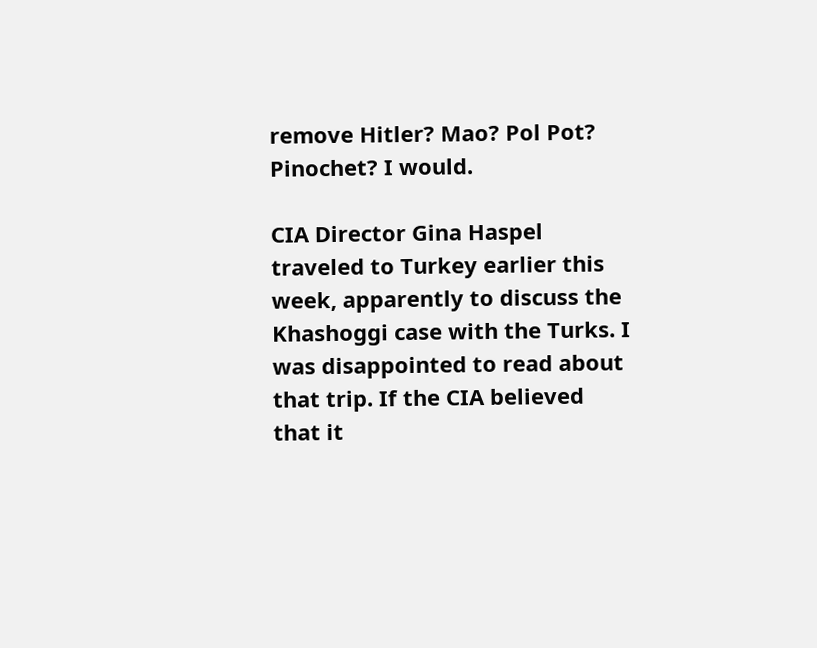remove Hitler? Mao? Pol Pot? Pinochet? I would.

CIA Director Gina Haspel traveled to Turkey earlier this week, apparently to discuss the Khashoggi case with the Turks. I was disappointed to read about that trip. If the CIA believed that it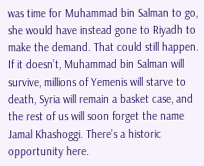was time for Muhammad bin Salman to go, she would have instead gone to Riyadh to make the demand. That could still happen. If it doesn’t, Muhammad bin Salman will survive, millions of Yemenis will starve to death, Syria will remain a basket case, and the rest of us will soon forget the name Jamal Khashoggi. There’s a historic opportunity here.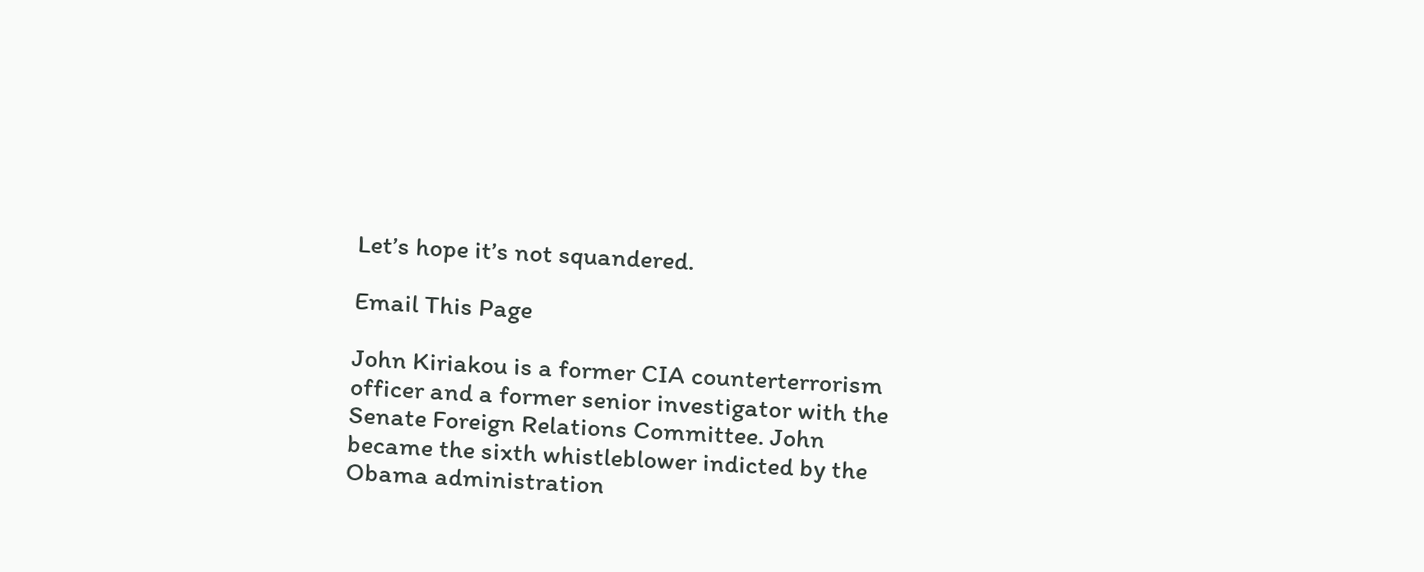Let’s hope it’s not squandered.

Email This Page

John Kiriakou is a former CIA counterterrorism officer and a former senior investigator with the Senate Foreign Relations Committee. John became the sixth whistleblower indicted by the Obama administration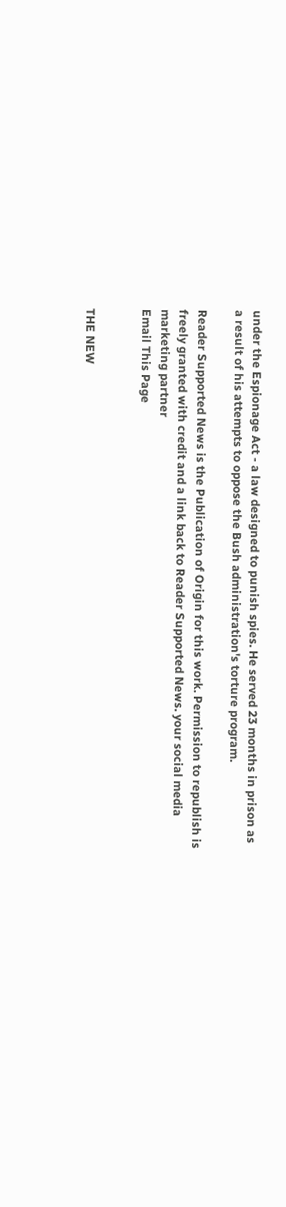under the Espionage Act - a law designed to punish spies. He served 23 months in prison as a result of his attempts to oppose the Bush administration's torture program.

Reader Supported News is the Publication of Origin for this work. Permission to republish is freely granted with credit and a link back to Reader Supported News. your social media marketing partner
Email This Page


THE NEW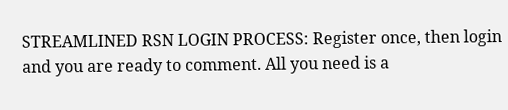STREAMLINED RSN LOGIN PROCESS: Register once, then login and you are ready to comment. All you need is a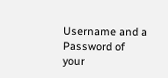Username and a Password of your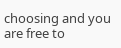choosing and you are free to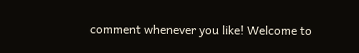comment whenever you like! Welcome to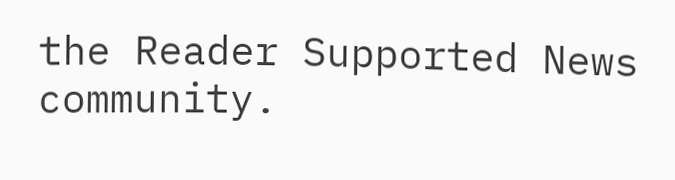the Reader Supported News community.